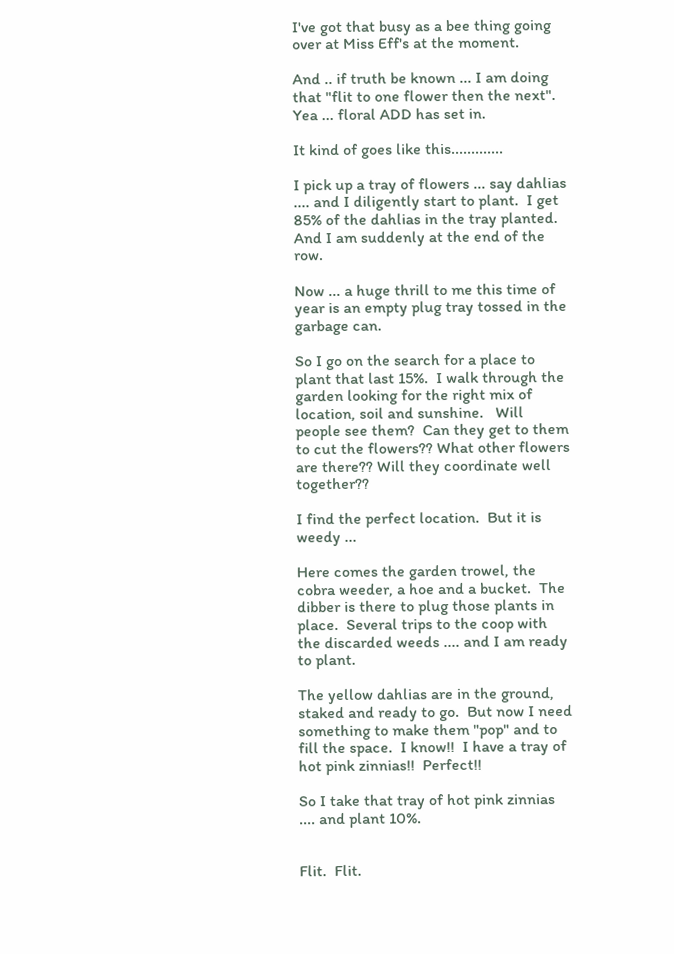I've got that busy as a bee thing going over at Miss Eff's at the moment.

And .. if truth be known ... I am doing that "flit to one flower then the next".  Yea ... floral ADD has set in.

It kind of goes like this.............

I pick up a tray of flowers ... say dahlias .... and I diligently start to plant.  I get 85% of the dahlias in the tray planted.  And I am suddenly at the end of the row.

Now ... a huge thrill to me this time of year is an empty plug tray tossed in the garbage can.

So I go on the search for a place to plant that last 15%.  I walk through the garden looking for the right mix of location, soil and sunshine.   Will people see them?  Can they get to them to cut the flowers?? What other flowers are there?? Will they coordinate well together??

I find the perfect location.  But it is weedy ...

Here comes the garden trowel, the cobra weeder, a hoe and a bucket.  The dibber is there to plug those plants in place.  Several trips to the coop with the discarded weeds .... and I am ready to plant.

The yellow dahlias are in the ground, staked and ready to go.  But now I need something to make them "pop" and to fill the space.  I know!!  I have a tray of hot pink zinnias!!  Perfect!!

So I take that tray of hot pink zinnias .... and plant 10%.


Flit.  Flit.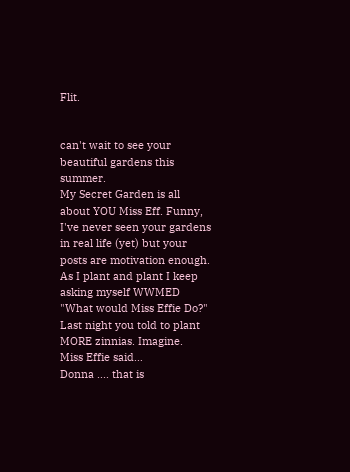Flit.


can't wait to see your beautiful gardens this summer.
My Secret Garden is all about YOU Miss Eff. Funny, I've never seen your gardens in real life (yet) but your posts are motivation enough. As I plant and plant I keep asking myself WWMED "What would Miss Effie Do?" Last night you told to plant MORE zinnias. Imagine.
Miss Effie said…
Donna .... that is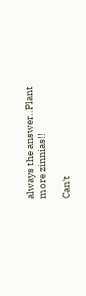always the answer..Plant more zinnias!!

Can't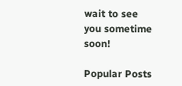wait to see you sometime soon!

Popular Posts